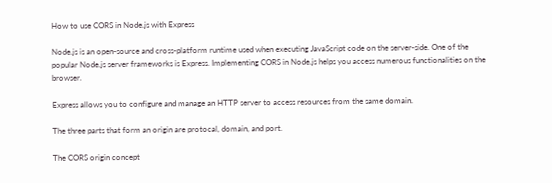How to use CORS in Node.js with Express

Node.js is an open-source and cross-platform runtime used when executing JavaScript code on the server-side. One of the popular Node.js server frameworks is Express. Implementing CORS in Node.js helps you access numerous functionalities on the browser.

Express allows you to configure and manage an HTTP server to access resources from the same domain.

The three parts that form an origin are protocal, domain, and port.

The CORS origin concept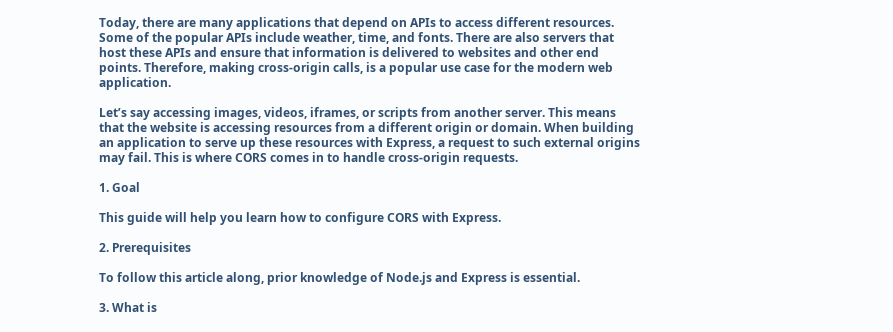Today, there are many applications that depend on APIs to access different resources. Some of the popular APIs include weather, time, and fonts. There are also servers that host these APIs and ensure that information is delivered to websites and other end points. Therefore, making cross-origin calls, is a popular use case for the modern web application.

Let’s say accessing images, videos, iframes, or scripts from another server. This means that the website is accessing resources from a different origin or domain. When building an application to serve up these resources with Express, a request to such external origins may fail. This is where CORS comes in to handle cross-origin requests.

1. Goal

This guide will help you learn how to configure CORS with Express.

2. Prerequisites

To follow this article along, prior knowledge of Node.js and Express is essential.

3. What is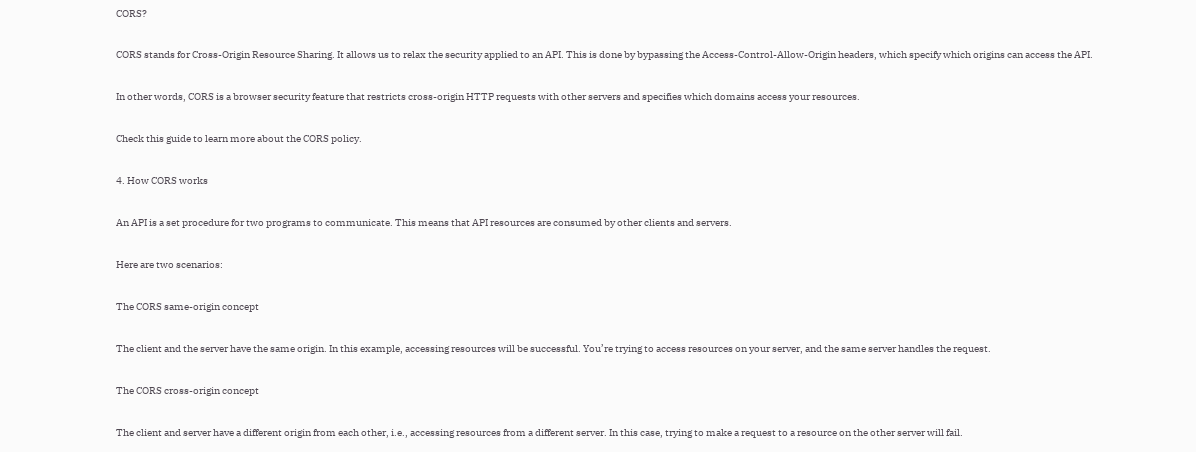CORS?

CORS stands for Cross-Origin Resource Sharing. It allows us to relax the security applied to an API. This is done by bypassing the Access-Control-Allow-Origin headers, which specify which origins can access the API.

In other words, CORS is a browser security feature that restricts cross-origin HTTP requests with other servers and specifies which domains access your resources.

Check this guide to learn more about the CORS policy.

4. How CORS works

An API is a set procedure for two programs to communicate. This means that API resources are consumed by other clients and servers.

Here are two scenarios:

The CORS same-origin concept

The client and the server have the same origin. In this example, accessing resources will be successful. You’re trying to access resources on your server, and the same server handles the request.

The CORS cross-origin concept

The client and server have a different origin from each other, i.e., accessing resources from a different server. In this case, trying to make a request to a resource on the other server will fail.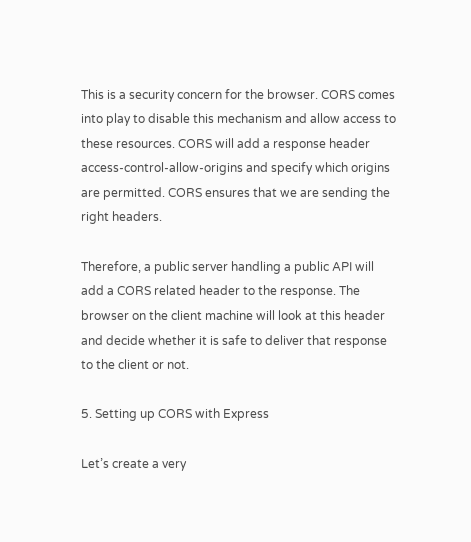This is a security concern for the browser. CORS comes into play to disable this mechanism and allow access to these resources. CORS will add a response header access-control-allow-origins and specify which origins are permitted. CORS ensures that we are sending the right headers.

Therefore, a public server handling a public API will add a CORS related header to the response. The browser on the client machine will look at this header and decide whether it is safe to deliver that response to the client or not.

5. Setting up CORS with Express

Let’s create a very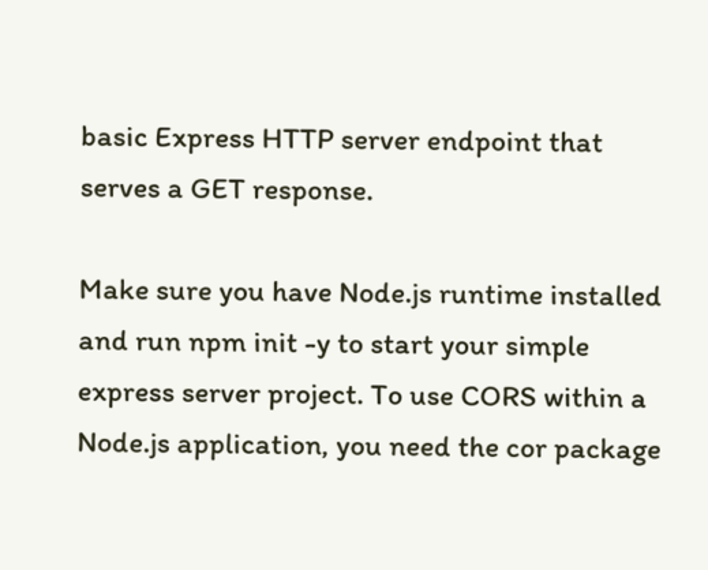basic Express HTTP server endpoint that serves a GET response.

Make sure you have Node.js runtime installed and run npm init -y to start your simple express server project. To use CORS within a Node.js application, you need the cor package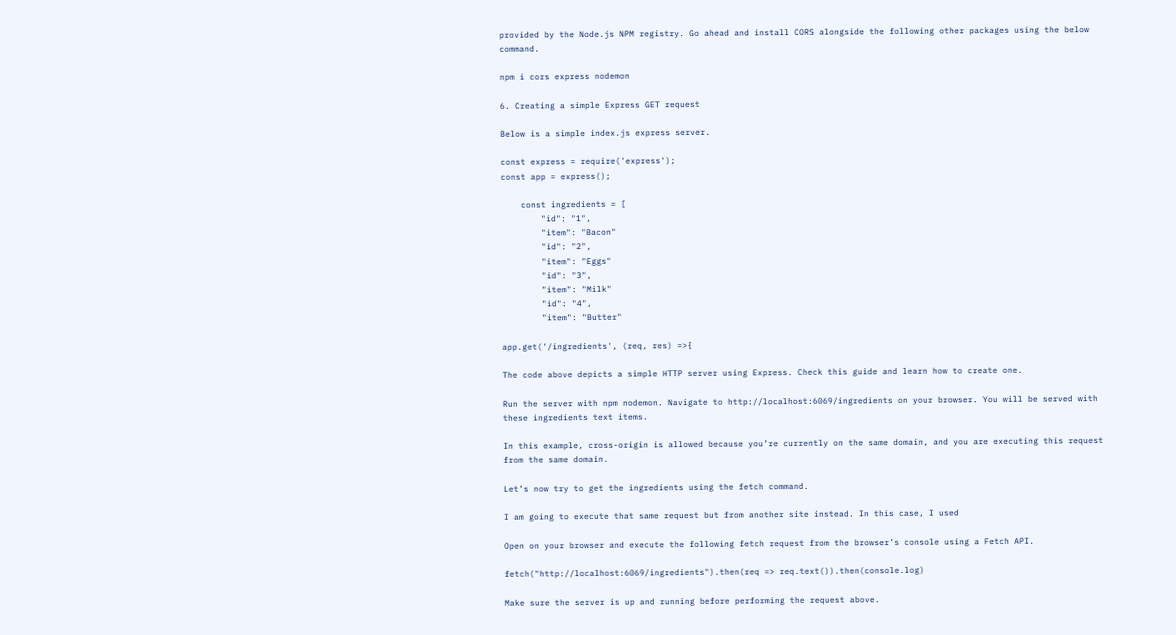provided by the Node.js NPM registry. Go ahead and install CORS alongside the following other packages using the below command.

npm i cors express nodemon

6. Creating a simple Express GET request

Below is a simple index.js express server.

const express = require('express');
const app = express();

    const ingredients = [
        "id": "1",
        "item": "Bacon"
        "id": "2",
        "item": "Eggs"
        "id": "3",
        "item": "Milk"
        "id": "4",
        "item": "Butter"

app.get('/ingredients', (req, res) =>{

The code above depicts a simple HTTP server using Express. Check this guide and learn how to create one.

Run the server with npm nodemon. Navigate to http://localhost:6069/ingredients on your browser. You will be served with these ingredients text items.

In this example, cross-origin is allowed because you’re currently on the same domain, and you are executing this request from the same domain.

Let’s now try to get the ingredients using the fetch command.

I am going to execute that same request but from another site instead. In this case, I used

Open on your browser and execute the following fetch request from the browser’s console using a Fetch API.

fetch("http://localhost:6069/ingredients").then(req => req.text()).then(console.log)

Make sure the server is up and running before performing the request above.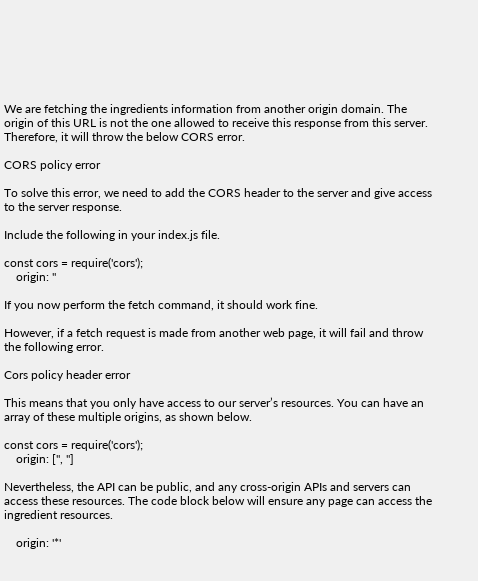We are fetching the ingredients information from another origin domain. The origin of this URL is not the one allowed to receive this response from this server. Therefore, it will throw the below CORS error.

CORS policy error

To solve this error, we need to add the CORS header to the server and give access to the server response.

Include the following in your index.js file.

const cors = require('cors');
    origin: ''

If you now perform the fetch command, it should work fine.

However, if a fetch request is made from another web page, it will fail and throw the following error.

Cors policy header error

This means that you only have access to our server’s resources. You can have an array of these multiple origins, as shown below.

const cors = require('cors');
    origin: ['', '']

Nevertheless, the API can be public, and any cross-origin APIs and servers can access these resources. The code block below will ensure any page can access the ingredient resources.

    origin: '*'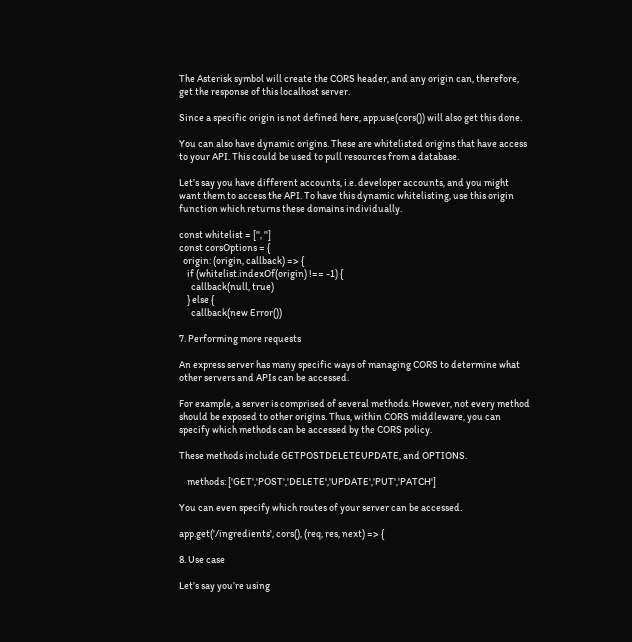The Asterisk symbol will create the CORS header, and any origin can, therefore, get the response of this localhost server.

Since a specific origin is not defined here, app.use(cors()) will also get this done.

You can also have dynamic origins. These are whitelisted origins that have access to your API. This could be used to pull resources from a database.

Let’s say you have different accounts, i.e. developer accounts, and you might want them to access the API. To have this dynamic whitelisting, use this origin function which returns these domains individually.

const whitelist = ['', '']
const corsOptions = {
  origin: (origin, callback) => {
    if (whitelist.indexOf(origin) !== -1) {
      callback(null, true)
    } else {
      callback(new Error())

7. Performing more requests

An express server has many specific ways of managing CORS to determine what other servers and APIs can be accessed.

For example, a server is comprised of several methods. However, not every method should be exposed to other origins. Thus, within CORS middleware, you can specify which methods can be accessed by the CORS policy.

These methods include GETPOSTDELETEUPDATE, and OPTIONS.

    methods: ['GET','POST','DELETE','UPDATE','PUT','PATCH']

You can even specify which routes of your server can be accessed.

app.get('/ingredients', cors(), (req, res, next) => {

8. Use case

Let’s say you’re using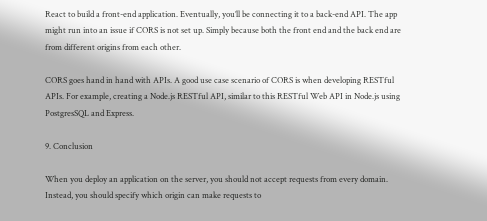React to build a front-end application. Eventually, you’ll be connecting it to a back-end API. The app might run into an issue if CORS is not set up. Simply because both the front end and the back end are from different origins from each other.

CORS goes hand in hand with APIs. A good use case scenario of CORS is when developing RESTful APIs. For example, creating a Node.js RESTful API, similar to this RESTful Web API in Node.js using PostgresSQL and Express.

9. Conclusion

When you deploy an application on the server, you should not accept requests from every domain. Instead, you should specify which origin can make requests to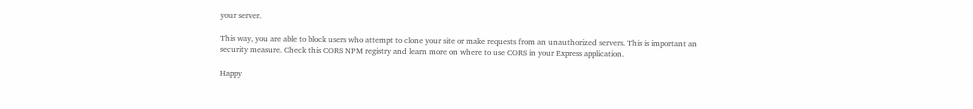your server.

This way, you are able to block users who attempt to clone your site or make requests from an unauthorized servers. This is important an security measure. Check this CORS NPM registry and learn more on where to use CORS in your Express application.

Happy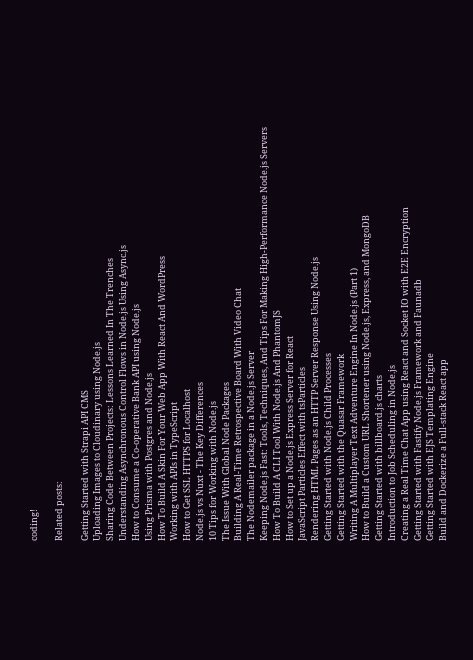coding!

Related posts:

Getting Started with Strapi API CMS
Uploading Images to Cloudinary using Node.js
Sharing Code Between Projects: Lessons Learned In The Trenches
Understanding Asynchronous Control Flows in Node.js Using Async.js
How to Consume a Co-operative Bank API using Node.js
Using Prisma with Postgres and Node.js
How To Build A Skin For Your Web App With React And WordPress
Working with APIs in TypeScript
How to Get SSL HTTPS for Localhost
Node.js vs Nuxt - The Key Differences
10 Tips for Working with Node.js
The Issue With Global Node Packages
Building A Real-Time Retrospective Board With Video Chat
The Nodemailer package in a Node.js Server
Keeping Node.js Fast: Tools, Techniques, And Tips For Making High-Performance Node.js Servers
How To Build A CLI Tool With Node.js And PhantomJS
How to Set up a Node.js Express Server for React
JavaScript Particles Effect with tsParticles
Rendering HTML Pages as an HTTP Server Response Using Node.js
Getting Started with Node.js Child Processes
Getting Started with the Quasar Framework
Writing A Multiplayer Text Adventure Engine In Node.js (Part 1)
How to Build a Custom URL Shortener using Node.js, Express, and MongoDB
Getting Started with billboard.js charts
Introduction to Job Scheduling in Node.js
Creating a Real Time Chat App using React and Socket IO with E2E Encryption
Getting Started with Fastify Node.js Framework and Faunadb
Getting Started with EJS Templating Engine
Build and Dockerize a Full-stack React app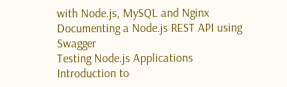with Node.js, MySQL and Nginx
Documenting a Node.js REST API using Swagger
Testing Node.js Applications
Introduction to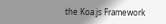the Koa.js Framework